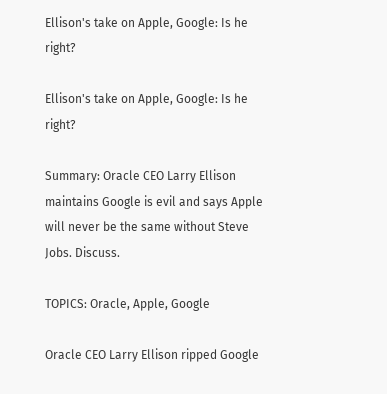Ellison's take on Apple, Google: Is he right?

Ellison's take on Apple, Google: Is he right?

Summary: Oracle CEO Larry Ellison maintains Google is evil and says Apple will never be the same without Steve Jobs. Discuss.

TOPICS: Oracle, Apple, Google

Oracle CEO Larry Ellison ripped Google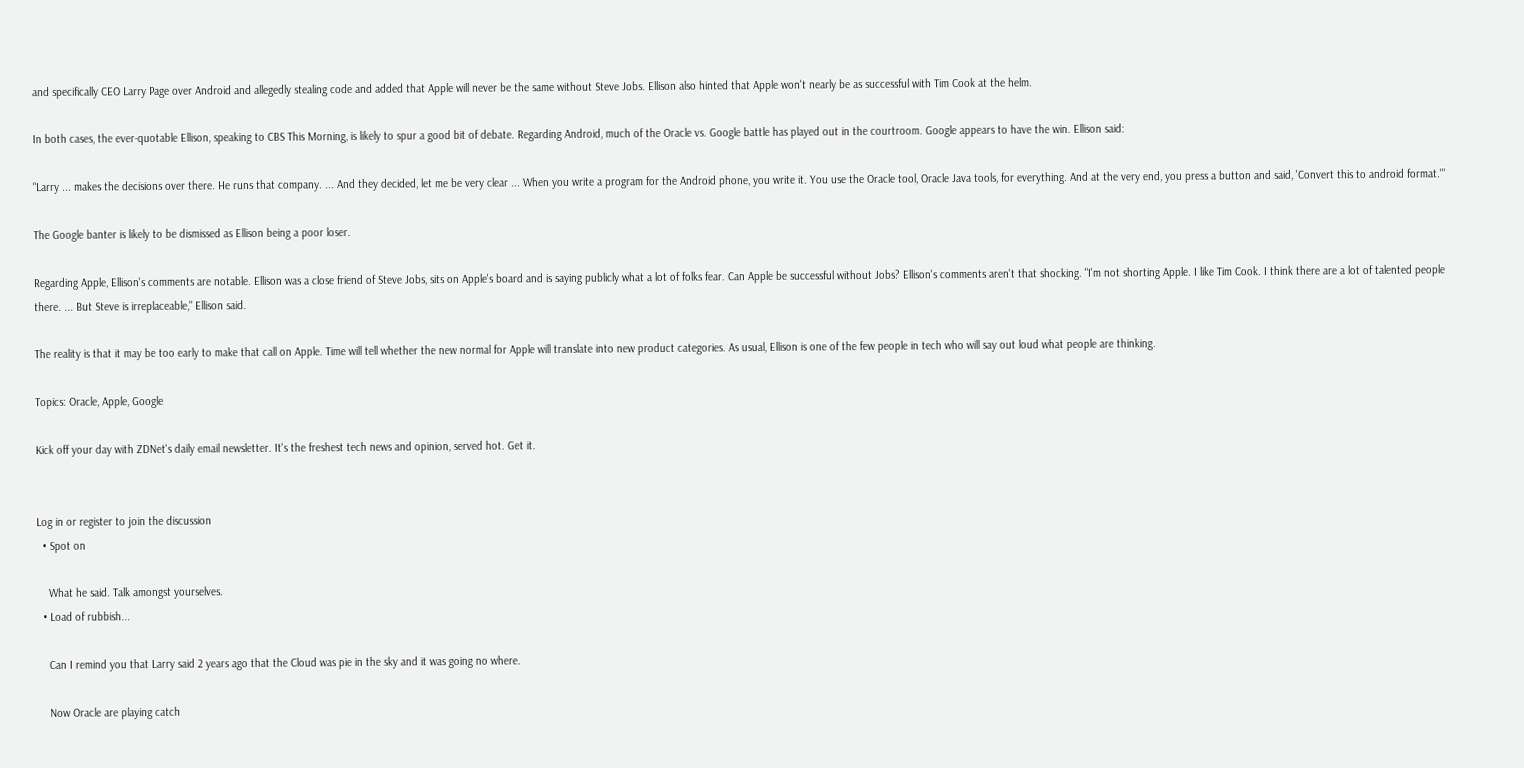and specifically CEO Larry Page over Android and allegedly stealing code and added that Apple will never be the same without Steve Jobs. Ellison also hinted that Apple won't nearly be as successful with Tim Cook at the helm.

In both cases, the ever-quotable Ellison, speaking to CBS This Morning, is likely to spur a good bit of debate. Regarding Android, much of the Oracle vs. Google battle has played out in the courtroom. Google appears to have the win. Ellison said:

"Larry ... makes the decisions over there. He runs that company. ... And they decided, let me be very clear ... When you write a program for the Android phone, you write it. You use the Oracle tool, Oracle Java tools, for everything. And at the very end, you press a button and said, 'Convert this to android format.'"

The Google banter is likely to be dismissed as Ellison being a poor loser.

Regarding Apple, Ellison's comments are notable. Ellison was a close friend of Steve Jobs, sits on Apple's board and is saying publicly what a lot of folks fear. Can Apple be successful without Jobs? Ellison's comments aren't that shocking. "I'm not shorting Apple. I like Tim Cook. I think there are a lot of talented people there. ... But Steve is irreplaceable," Ellison said.

The reality is that it may be too early to make that call on Apple. Time will tell whether the new normal for Apple will translate into new product categories. As usual, Ellison is one of the few people in tech who will say out loud what people are thinking.

Topics: Oracle, Apple, Google

Kick off your day with ZDNet's daily email newsletter. It's the freshest tech news and opinion, served hot. Get it.


Log in or register to join the discussion
  • Spot on

    What he said. Talk amongst yourselves.
  • Load of rubbish...

    Can I remind you that Larry said 2 years ago that the Cloud was pie in the sky and it was going no where.

    Now Oracle are playing catch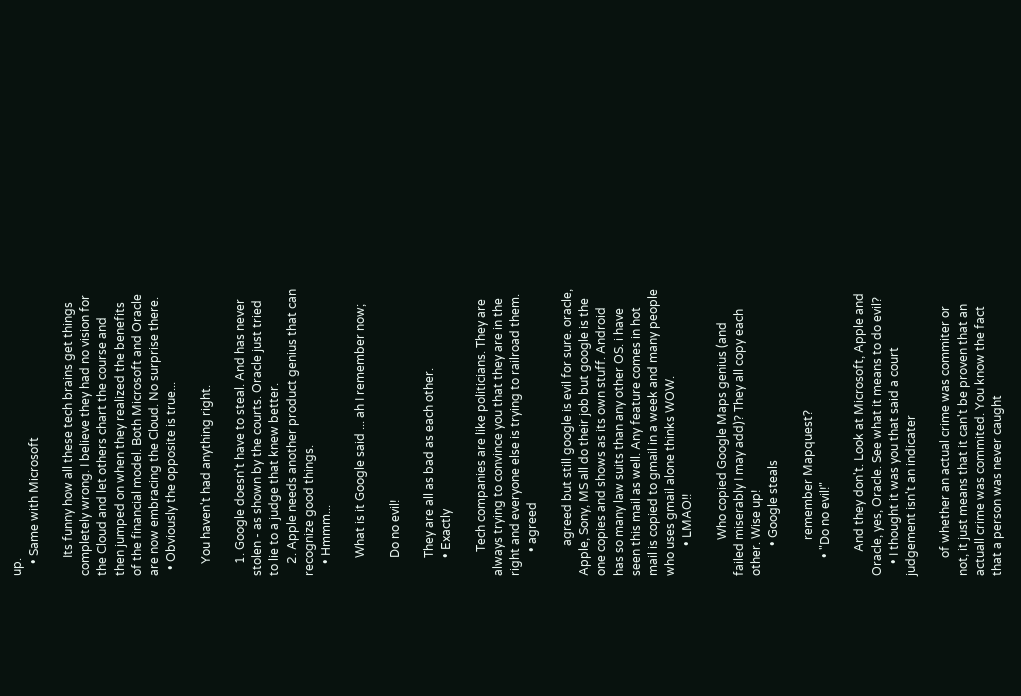up.
    • Same with Microsoft

      Its funny how all these tech brains get things completely wrong. I believe they had no vision for the Cloud and let others chart the course and then jumped on when they realized the benefits of the financial model. Both Microsoft and Oracle are now embracing the Cloud. No surprise there.
  • Obviously the opposite is true...

    You haven't had anything right.

    1. Google doesn't have to steal. And has never stolen - as shown by the courts. Oracle just tried to lie to a judge that knew better.
    2. Apple needs another product genius that can recognize good things.
    • Hmmm...

      What is it Google said ... ah I remember now;

      Do no evil!

      They are all as bad as each other.
      • Exactly

        Tech companies are like politicians. They are always trying to convince you that they are in the right and everyone else is trying to railroad them.
        • agreed

          agreed but still google is evil for sure. oracle, Apple, Sony, MS all do their job but google is the one copies and shows as its own stuff. Android has so many law suits than any other OS. i have seen this mail as well. Any feature comes in hot mail is copied to gmail in a week and many people who uses gmail alone thinks WOW.
          • LMAO!!

            Who copied Google Maps genius (and failed miserably I may add)? They all copy each other. Wise up!
          • Google steals

            remember Mapquest?
      • "Do no evil!"

        And they don't. Look at Microsoft, Apple and Oracle, yes, Oracle. See what it means to do evil?
    • I thought it was you that said a court judgement isn't an indicater

      of whether an actual crime was commiter or not, it just means that it can't be proven that an actuall crime was commited. You know the fact that a person was never caught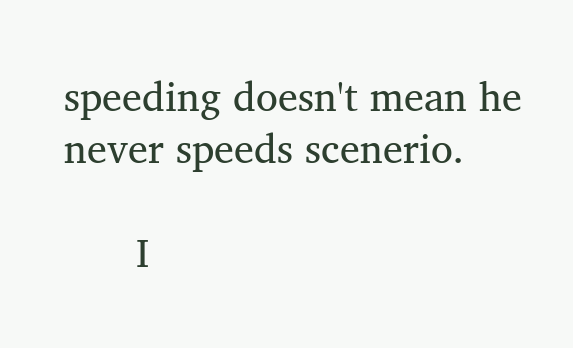speeding doesn't mean he never speeds scenerio.

      I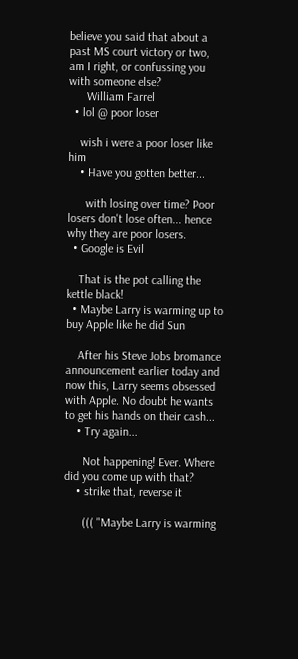believe you said that about a past MS court victory or two, am I right, or confussing you with someone else?
      William Farrel
  • lol @ poor loser

    wish i were a poor loser like him
    • Have you gotten better...

      with losing over time? Poor losers don't lose often... hence why they are poor losers.
  • Google is Evil

    That is the pot calling the kettle black!
  • Maybe Larry is warming up to buy Apple like he did Sun

    After his Steve Jobs bromance announcement earlier today and now this, Larry seems obsessed with Apple. No doubt he wants to get his hands on their cash...
    • Try again...

      Not happening! Ever. Where did you come up with that?
    • strike that, reverse it

      ((( "Maybe Larry is warming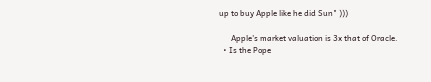up to buy Apple like he did Sun" )))

      Apple's market valuation is 3x that of Oracle.
  • Is the Pope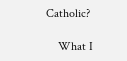Catholic?

    What I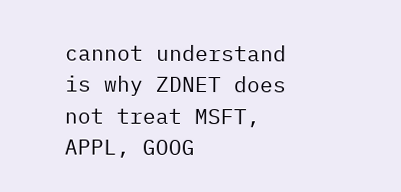cannot understand is why ZDNET does not treat MSFT, APPL, GOOG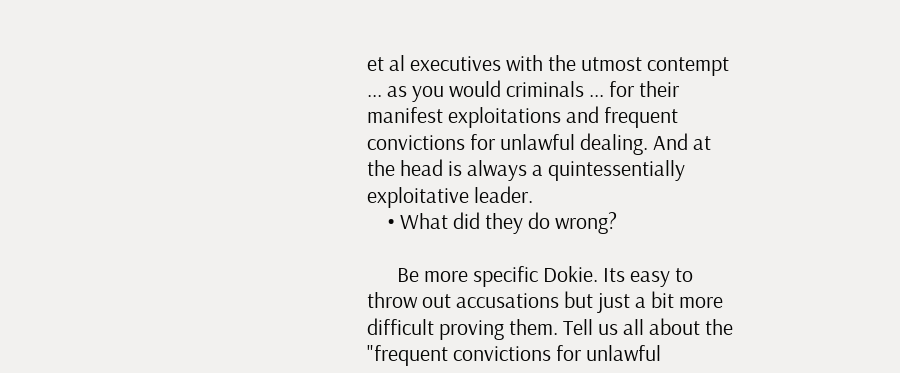et al executives with the utmost contempt ... as you would criminals ... for their manifest exploitations and frequent convictions for unlawful dealing. And at the head is always a quintessentially exploitative leader.
    • What did they do wrong?

      Be more specific Dokie. Its easy to throw out accusations but just a bit more difficult proving them. Tell us all about the "frequent convictions for unlawful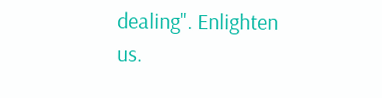dealing". Enlighten us.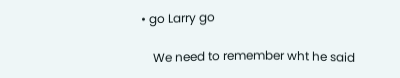• go Larry go

    We need to remember wht he said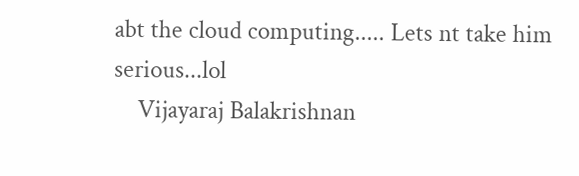abt the cloud computing..... Lets nt take him serious...lol
    Vijayaraj Balakrishnan